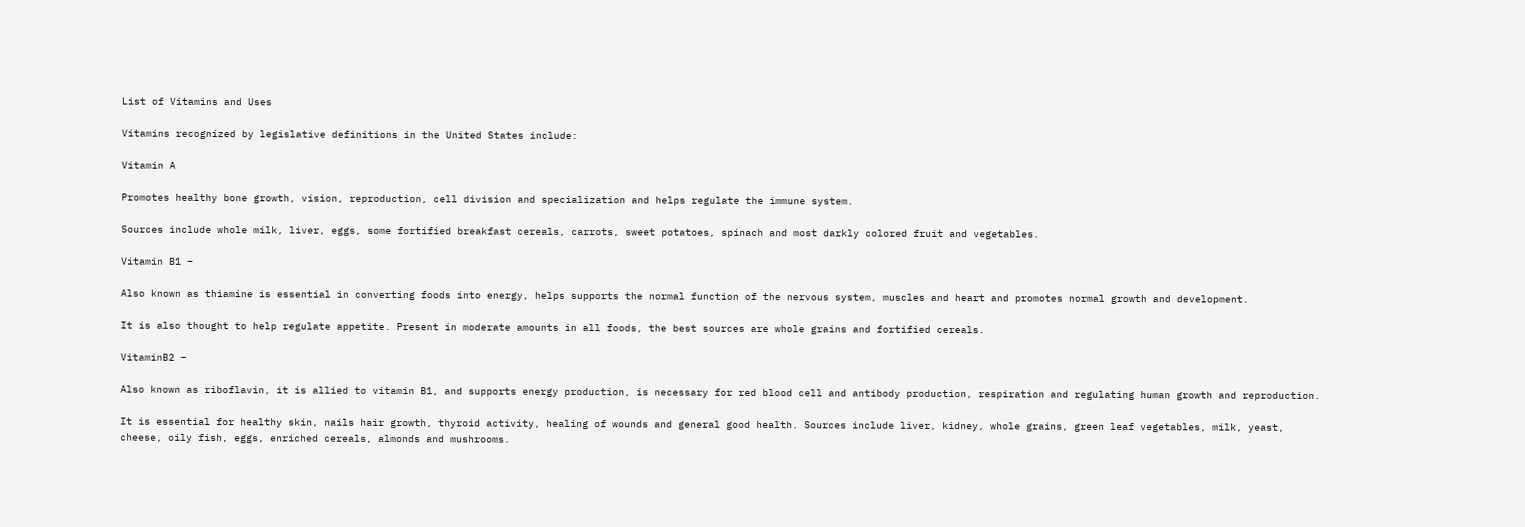List of Vitamins and Uses

Vitamins recognized by legislative definitions in the United States include:

Vitamin A

Promotes healthy bone growth, vision, reproduction, cell division and specialization and helps regulate the immune system.

Sources include whole milk, liver, eggs, some fortified breakfast cereals, carrots, sweet potatoes, spinach and most darkly colored fruit and vegetables.

Vitamin B1 –

Also known as thiamine is essential in converting foods into energy, helps supports the normal function of the nervous system, muscles and heart and promotes normal growth and development.

It is also thought to help regulate appetite. Present in moderate amounts in all foods, the best sources are whole grains and fortified cereals.

VitaminB2 –

Also known as riboflavin, it is allied to vitamin B1, and supports energy production, is necessary for red blood cell and antibody production, respiration and regulating human growth and reproduction.

It is essential for healthy skin, nails hair growth, thyroid activity, healing of wounds and general good health. Sources include liver, kidney, whole grains, green leaf vegetables, milk, yeast, cheese, oily fish, eggs, enriched cereals, almonds and mushrooms.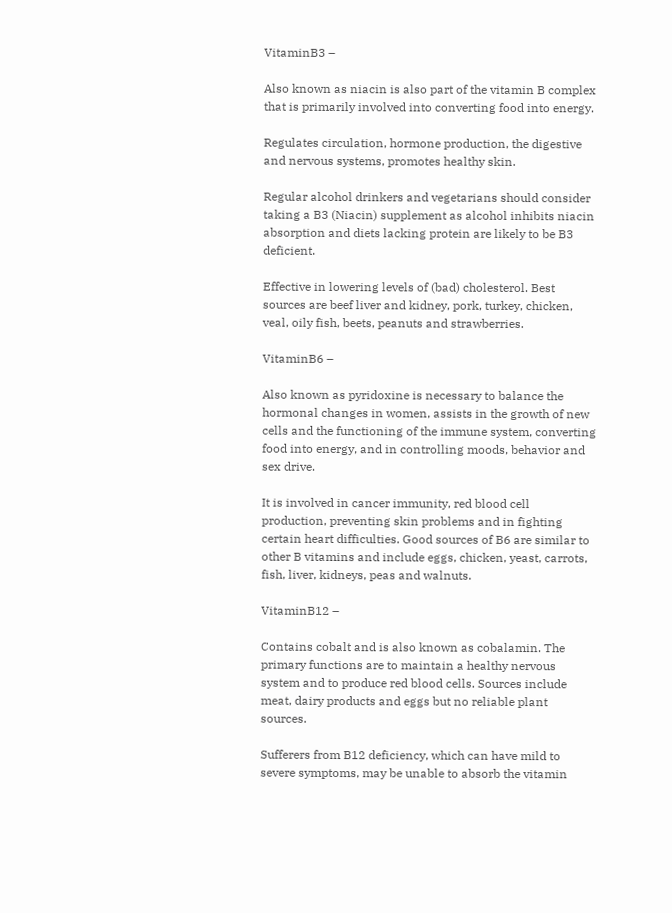VitaminB3 –

Also known as niacin is also part of the vitamin B complex that is primarily involved into converting food into energy.

Regulates circulation, hormone production, the digestive and nervous systems, promotes healthy skin.

Regular alcohol drinkers and vegetarians should consider taking a B3 (Niacin) supplement as alcohol inhibits niacin absorption and diets lacking protein are likely to be B3 deficient.

Effective in lowering levels of (bad) cholesterol. Best sources are beef liver and kidney, pork, turkey, chicken, veal, oily fish, beets, peanuts and strawberries.

VitaminB6 –

Also known as pyridoxine is necessary to balance the hormonal changes in women, assists in the growth of new cells and the functioning of the immune system, converting food into energy, and in controlling moods, behavior and sex drive.

It is involved in cancer immunity, red blood cell production, preventing skin problems and in fighting certain heart difficulties. Good sources of B6 are similar to other B vitamins and include eggs, chicken, yeast, carrots, fish, liver, kidneys, peas and walnuts.

VitaminB12 –

Contains cobalt and is also known as cobalamin. The primary functions are to maintain a healthy nervous system and to produce red blood cells. Sources include meat, dairy products and eggs but no reliable plant sources.

Sufferers from B12 deficiency, which can have mild to severe symptoms, may be unable to absorb the vitamin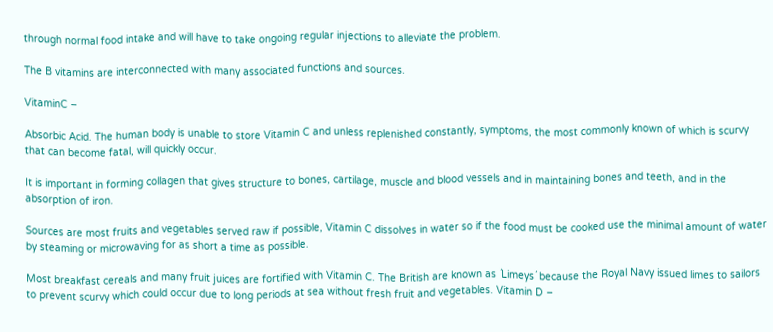through normal food intake and will have to take ongoing regular injections to alleviate the problem.

The B vitamins are interconnected with many associated functions and sources.

VitaminC –

Absorbic Acid. The human body is unable to store Vitamin C and unless replenished constantly, symptoms, the most commonly known of which is scurvy that can become fatal, will quickly occur.

It is important in forming collagen that gives structure to bones, cartilage, muscle and blood vessels and in maintaining bones and teeth, and in the absorption of iron.

Sources are most fruits and vegetables served raw if possible, Vitamin C dissolves in water so if the food must be cooked use the minimal amount of water by steaming or microwaving for as short a time as possible.

Most breakfast cereals and many fruit juices are fortified with Vitamin C. The British are known as ´Limeys´ because the Royal Navy issued limes to sailors to prevent scurvy which could occur due to long periods at sea without fresh fruit and vegetables. Vitamin D –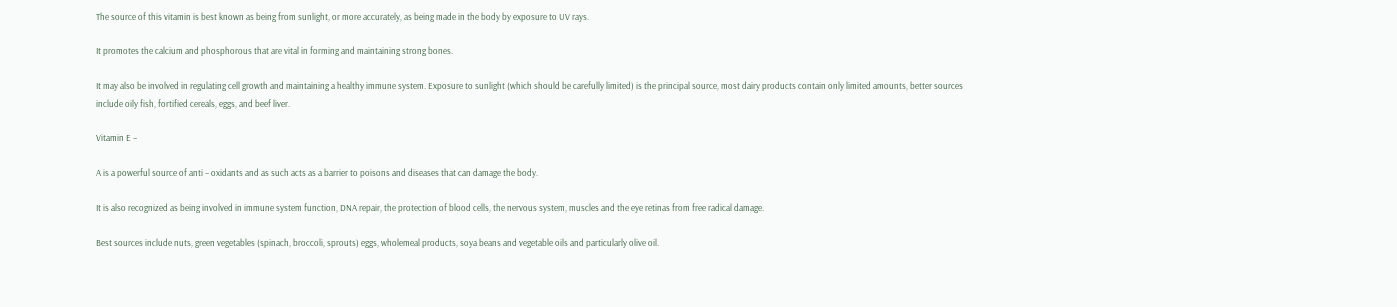The source of this vitamin is best known as being from sunlight, or more accurately, as being made in the body by exposure to UV rays.

It promotes the calcium and phosphorous that are vital in forming and maintaining strong bones.

It may also be involved in regulating cell growth and maintaining a healthy immune system. Exposure to sunlight (which should be carefully limited) is the principal source, most dairy products contain only limited amounts, better sources include oily fish, fortified cereals, eggs, and beef liver.

Vitamin E –

A is a powerful source of anti – oxidants and as such acts as a barrier to poisons and diseases that can damage the body.

It is also recognized as being involved in immune system function, DNA repair, the protection of blood cells, the nervous system, muscles and the eye retinas from free radical damage.

Best sources include nuts, green vegetables (spinach, broccoli, sprouts) eggs, wholemeal products, soya beans and vegetable oils and particularly olive oil.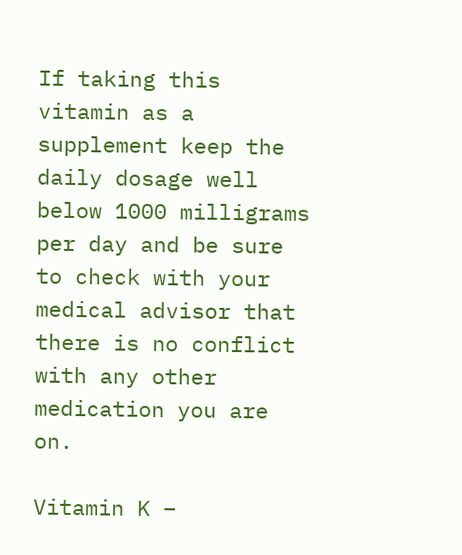If taking this vitamin as a supplement keep the daily dosage well below 1000 milligrams per day and be sure to check with your medical advisor that there is no conflict with any other medication you are on.

Vitamin K –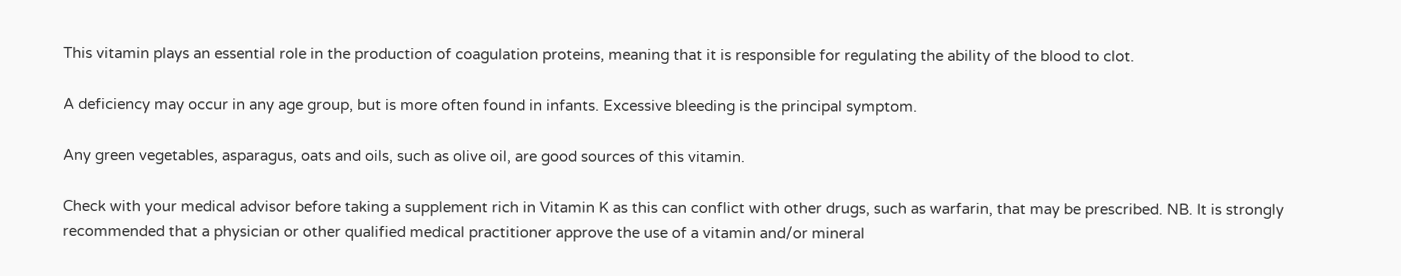This vitamin plays an essential role in the production of coagulation proteins, meaning that it is responsible for regulating the ability of the blood to clot.

A deficiency may occur in any age group, but is more often found in infants. Excessive bleeding is the principal symptom.

Any green vegetables, asparagus, oats and oils, such as olive oil, are good sources of this vitamin.

Check with your medical advisor before taking a supplement rich in Vitamin K as this can conflict with other drugs, such as warfarin, that may be prescribed. NB. It is strongly recommended that a physician or other qualified medical practitioner approve the use of a vitamin and/or mineral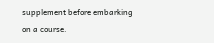supplement before embarking on a course.